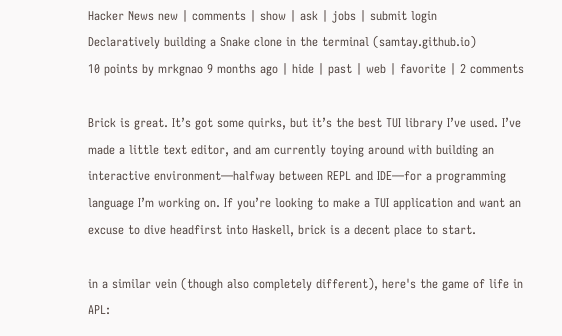Hacker News new | comments | show | ask | jobs | submit login
Declaratively building a Snake clone in the terminal (samtay.github.io)
10 points by mrkgnao 9 months ago | hide | past | web | favorite | 2 comments

Brick is great. It’s got some quirks, but it’s the best TUI library I’ve used. I’ve made a little text editor, and am currently toying around with building an interactive environment—halfway between REPL and IDE—for a programming language I’m working on. If you’re looking to make a TUI application and want an excuse to dive headfirst into Haskell, brick is a decent place to start.

in a similar vein (though also completely different), here's the game of life in APL: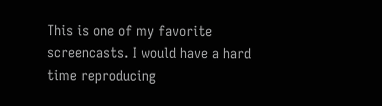This is one of my favorite screencasts. I would have a hard time reproducing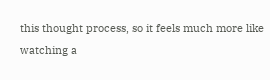this thought process, so it feels much more like watching a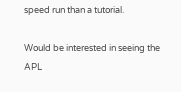speed run than a tutorial.

Would be interested in seeing the APL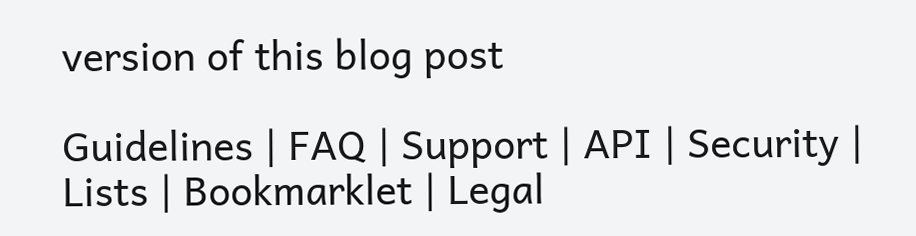version of this blog post

Guidelines | FAQ | Support | API | Security | Lists | Bookmarklet | Legal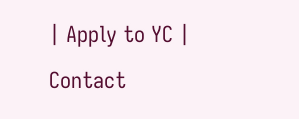| Apply to YC | Contact